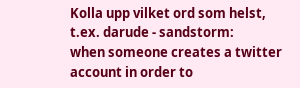Kolla upp vilket ord som helst, t.ex. darude - sandstorm:
when someone creates a twitter account in order to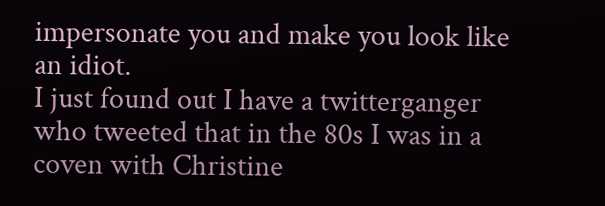impersonate you and make you look like an idiot.
I just found out I have a twitterganger who tweeted that in the 80s I was in a coven with Christine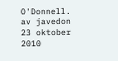O'Donnell.
av javedon 23 oktober 2010